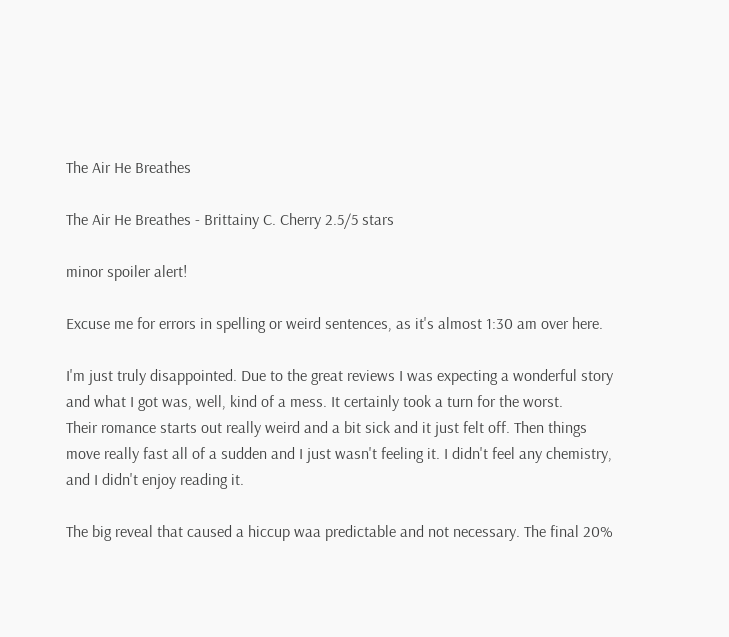The Air He Breathes

The Air He Breathes - Brittainy C. Cherry 2.5/5 stars

minor spoiler alert!

Excuse me for errors in spelling or weird sentences, as it's almost 1:30 am over here.

I'm just truly disappointed. Due to the great reviews I was expecting a wonderful story and what I got was, well, kind of a mess. It certainly took a turn for the worst.
Their romance starts out really weird and a bit sick and it just felt off. Then things move really fast all of a sudden and I just wasn't feeling it. I didn't feel any chemistry, and I didn't enjoy reading it.

The big reveal that caused a hiccup waa predictable and not necessary. The final 20%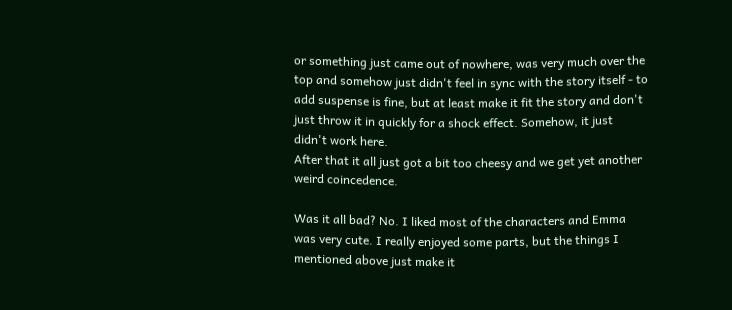or something just came out of nowhere, was very much over the top and somehow just didn't feel in sync with the story itself - to add suspense is fine, but at least make it fit the story and don't just throw it in quickly for a shock effect. Somehow, it just didn't work here.
After that it all just got a bit too cheesy and we get yet another weird coincedence.

Was it all bad? No. I liked most of the characters and Emma was very cute. I really enjoyed some parts, but the things I mentioned above just make it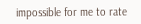impossible for me to rate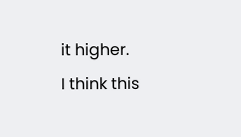it higher.
I think this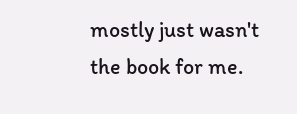mostly just wasn't the book for me.